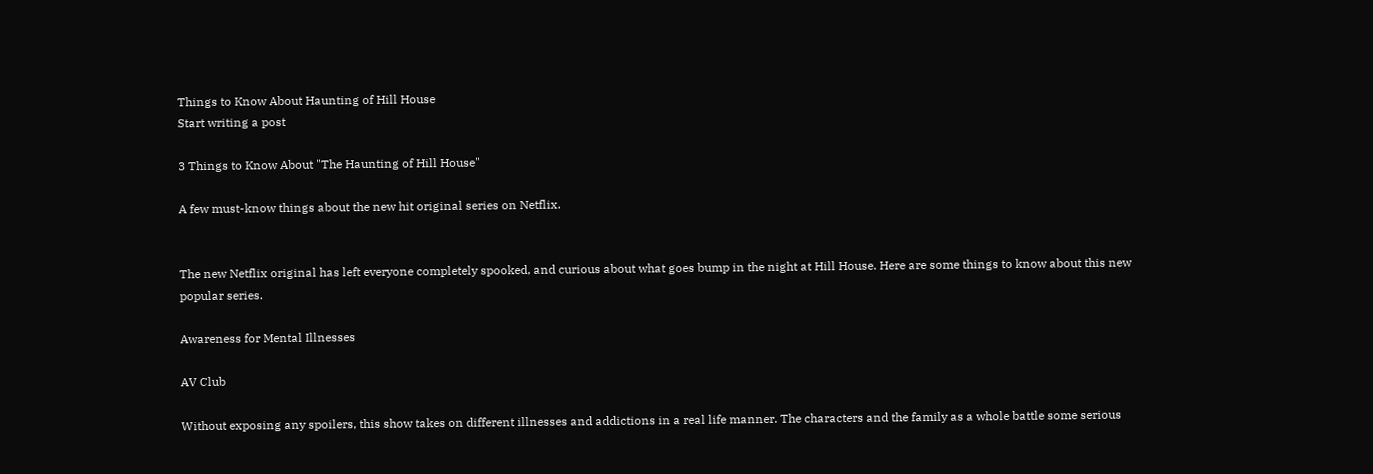Things to Know About Haunting of Hill House
Start writing a post

3 Things to Know About "The Haunting of Hill House"

A few must-know things about the new hit original series on Netflix.


The new Netflix original has left everyone completely spooked, and curious about what goes bump in the night at Hill House. Here are some things to know about this new popular series.

Awareness for Mental Illnesses

AV Club

Without exposing any spoilers, this show takes on different illnesses and addictions in a real life manner. The characters and the family as a whole battle some serious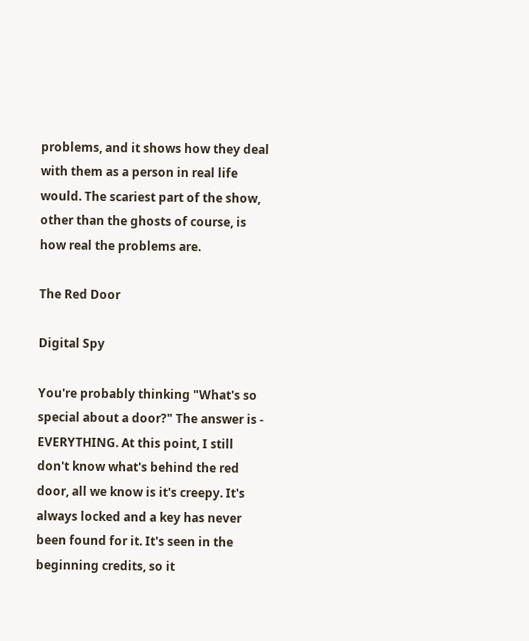problems, and it shows how they deal with them as a person in real life would. The scariest part of the show, other than the ghosts of course, is how real the problems are.

The Red Door

Digital Spy

You're probably thinking "What's so special about a door?" The answer is - EVERYTHING. At this point, I still don't know what's behind the red door, all we know is it's creepy. It's always locked and a key has never been found for it. It's seen in the beginning credits, so it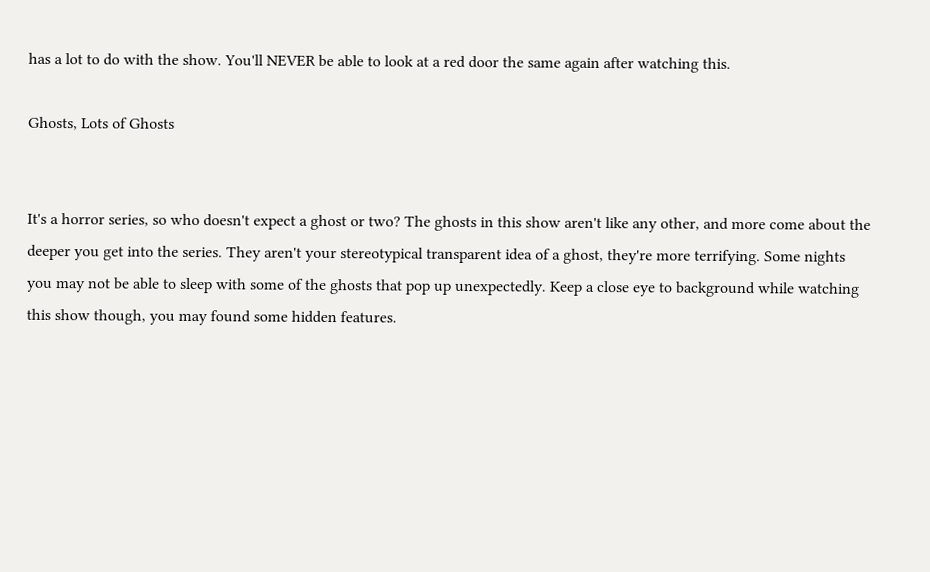has a lot to do with the show. You'll NEVER be able to look at a red door the same again after watching this.

Ghosts, Lots of Ghosts


It's a horror series, so who doesn't expect a ghost or two? The ghosts in this show aren't like any other, and more come about the deeper you get into the series. They aren't your stereotypical transparent idea of a ghost, they're more terrifying. Some nights you may not be able to sleep with some of the ghosts that pop up unexpectedly. Keep a close eye to background while watching this show though, you may found some hidden features.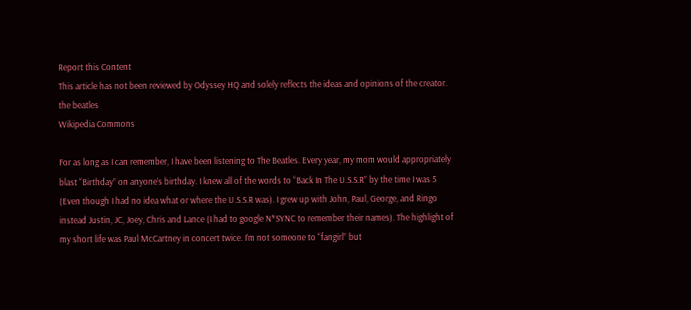Report this Content
This article has not been reviewed by Odyssey HQ and solely reflects the ideas and opinions of the creator.
the beatles
Wikipedia Commons

For as long as I can remember, I have been listening to The Beatles. Every year, my mom would appropriately blast “Birthday” on anyone’s birthday. I knew all of the words to “Back In The U.S.S.R” by the time I was 5 (Even though I had no idea what or where the U.S.S.R was). I grew up with John, Paul, George, and Ringo instead Justin, JC, Joey, Chris and Lance (I had to google N*SYNC to remember their names). The highlight of my short life was Paul McCartney in concert twice. I’m not someone to “fangirl” but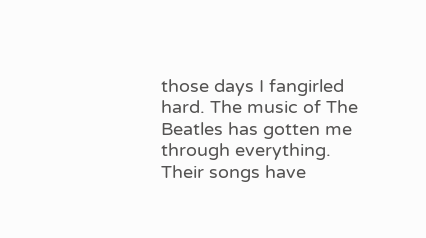those days I fangirled hard. The music of The Beatles has gotten me through everything. Their songs have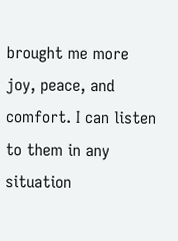brought me more joy, peace, and comfort. I can listen to them in any situation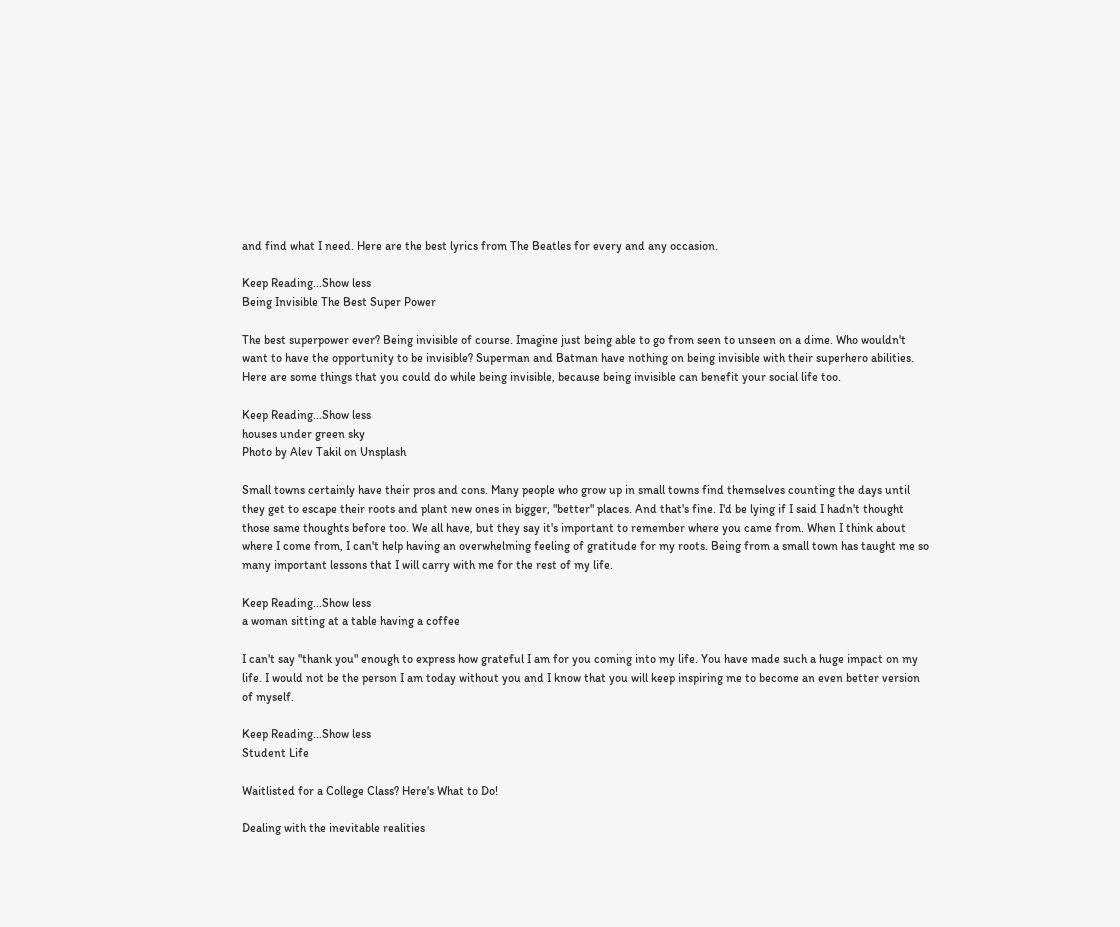and find what I need. Here are the best lyrics from The Beatles for every and any occasion.

Keep Reading...Show less
Being Invisible The Best Super Power

The best superpower ever? Being invisible of course. Imagine just being able to go from seen to unseen on a dime. Who wouldn't want to have the opportunity to be invisible? Superman and Batman have nothing on being invisible with their superhero abilities. Here are some things that you could do while being invisible, because being invisible can benefit your social life too.

Keep Reading...Show less
houses under green sky
Photo by Alev Takil on Unsplash

Small towns certainly have their pros and cons. Many people who grow up in small towns find themselves counting the days until they get to escape their roots and plant new ones in bigger, "better" places. And that's fine. I'd be lying if I said I hadn't thought those same thoughts before too. We all have, but they say it's important to remember where you came from. When I think about where I come from, I can't help having an overwhelming feeling of gratitude for my roots. Being from a small town has taught me so many important lessons that I will carry with me for the rest of my life.

Keep Reading...Show less
a woman sitting at a table having a coffee

I can't say "thank you" enough to express how grateful I am for you coming into my life. You have made such a huge impact on my life. I would not be the person I am today without you and I know that you will keep inspiring me to become an even better version of myself.

Keep Reading...Show less
Student Life

Waitlisted for a College Class? Here's What to Do!

Dealing with the inevitable realities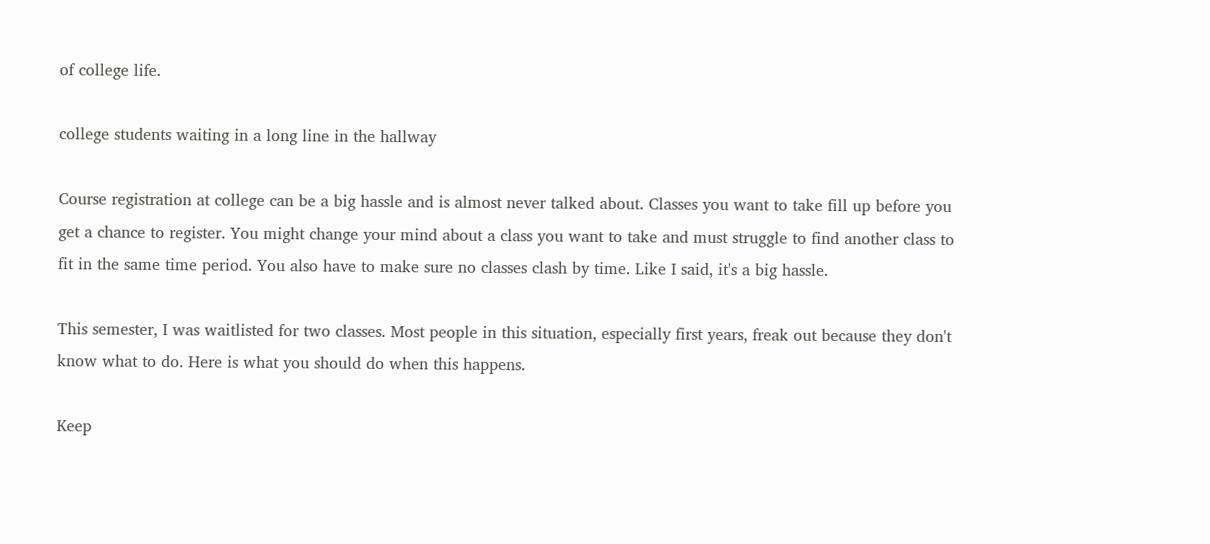of college life.

college students waiting in a long line in the hallway

Course registration at college can be a big hassle and is almost never talked about. Classes you want to take fill up before you get a chance to register. You might change your mind about a class you want to take and must struggle to find another class to fit in the same time period. You also have to make sure no classes clash by time. Like I said, it's a big hassle.

This semester, I was waitlisted for two classes. Most people in this situation, especially first years, freak out because they don't know what to do. Here is what you should do when this happens.

Keep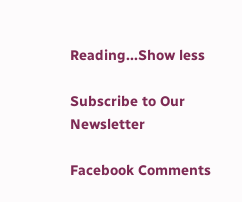Reading...Show less

Subscribe to Our Newsletter

Facebook Comments